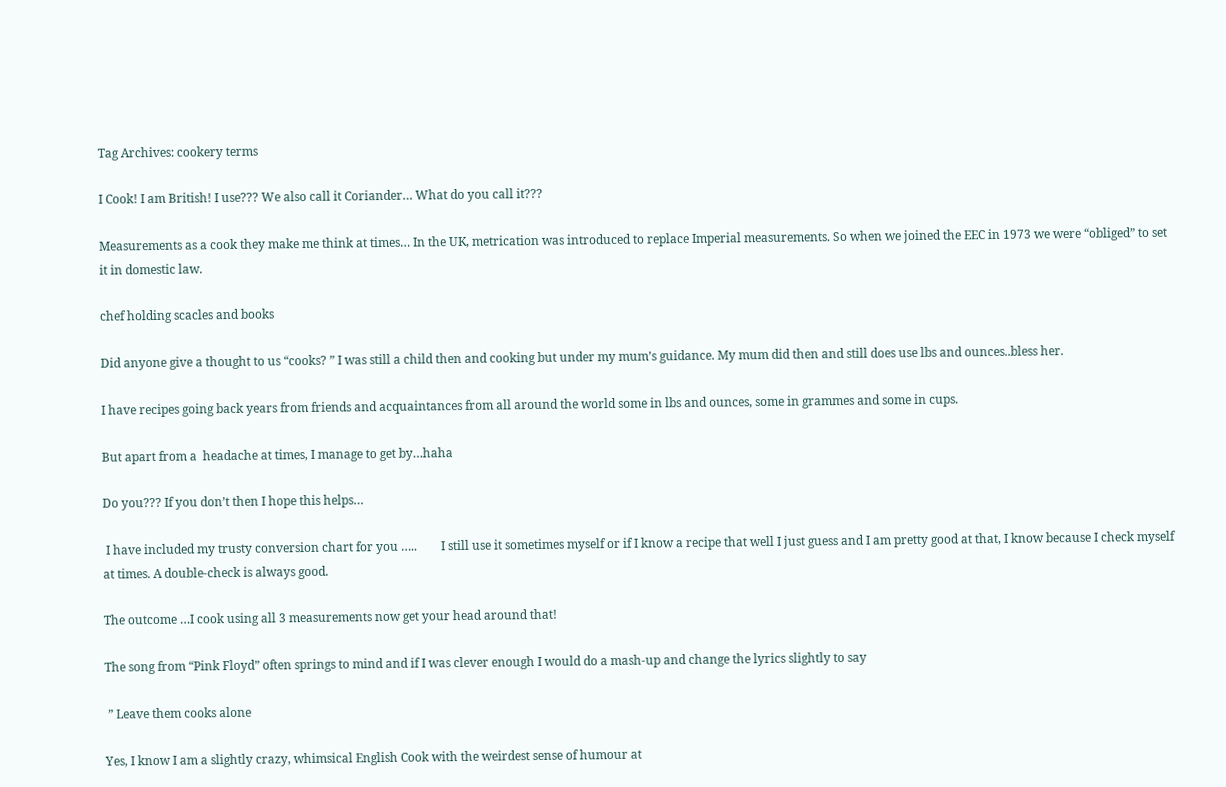Tag Archives: cookery terms

I Cook! I am British! I use??? We also call it Coriander… What do you call it???

Measurements as a cook they make me think at times… In the UK, metrication was introduced to replace Imperial measurements. So when we joined the EEC in 1973 we were “obliged” to set it in domestic law.

chef holding scacles and books

Did anyone give a thought to us “cooks? ” I was still a child then and cooking but under my mum’s guidance. My mum did then and still does use lbs and ounces..bless her.

I have recipes going back years from friends and acquaintances from all around the world some in lbs and ounces, some in grammes and some in cups.

But apart from a  headache at times, I manage to get by…haha

Do you??? If you don’t then I hope this helps…

 I have included my trusty conversion chart for you …..        I still use it sometimes myself or if I know a recipe that well I just guess and I am pretty good at that, I know because I check myself at times. A double-check is always good.

The outcome …I cook using all 3 measurements now get your head around that!

The song from “Pink Floyd” often springs to mind and if I was clever enough I would do a mash-up and change the lyrics slightly to say

 ” Leave them cooks alone

Yes, I know I am a slightly crazy, whimsical English Cook with the weirdest sense of humour at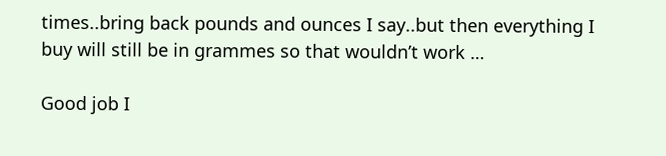times..bring back pounds and ounces I say..but then everything I buy will still be in grammes so that wouldn’t work …

Good job I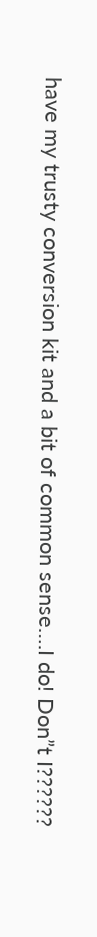have my trusty conversion kit and a bit of common sense….I do! Don”t I??????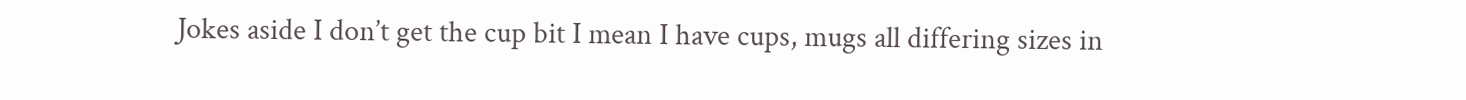Jokes aside I don’t get the cup bit I mean I have cups, mugs all differing sizes in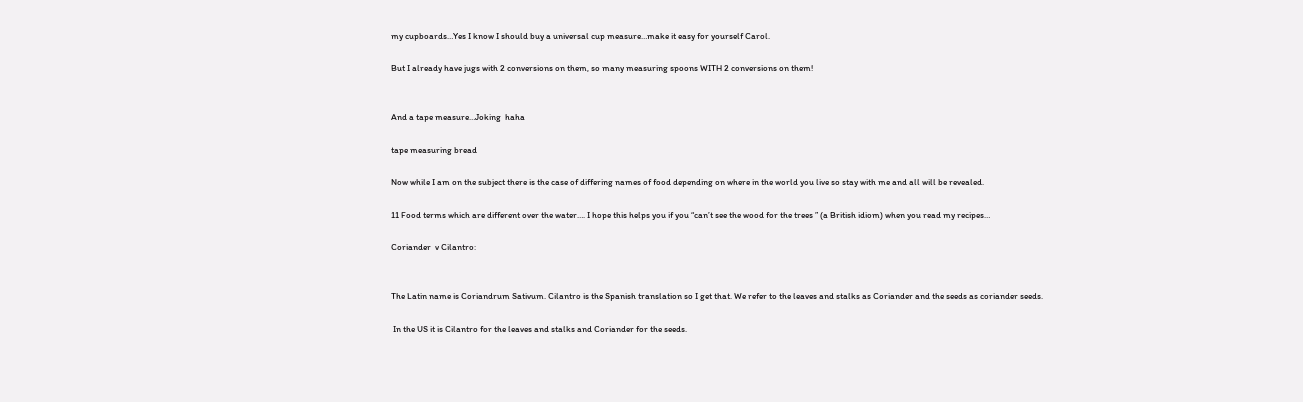my cupboards…Yes I know I should buy a universal cup measure…make it easy for yourself Carol.

But I already have jugs with 2 conversions on them, so many measuring spoons WITH 2 conversions on them!


And a tape measure…Joking  haha

tape measuring bread

Now while I am on the subject there is the case of differing names of food depending on where in the world you live so stay with me and all will be revealed.

11 Food terms which are different over the water…. I hope this helps you if you “can’t see the wood for the trees ” (a British idiom) when you read my recipes…

Coriander  v Cilantro:


The Latin name is Coriandrum Sativum. Cilantro is the Spanish translation so I get that. We refer to the leaves and stalks as Coriander and the seeds as coriander seeds.

 In the US it is Cilantro for the leaves and stalks and Coriander for the seeds.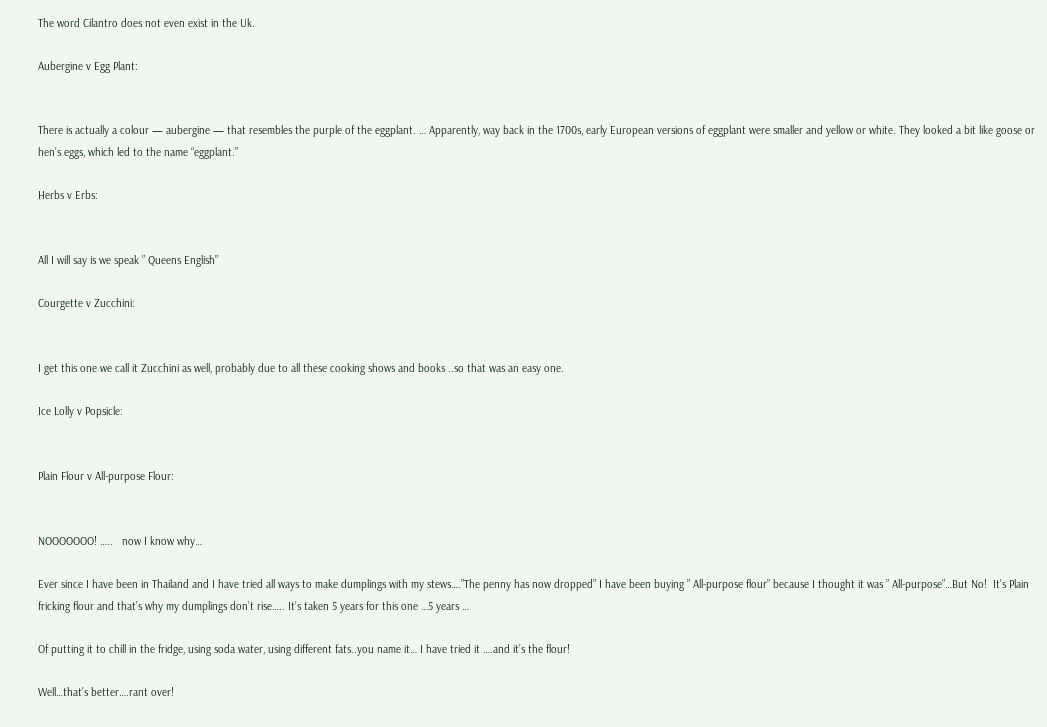The word Cilantro does not even exist in the Uk.

Aubergine v Egg Plant:


There is actually a colour — aubergine — that resembles the purple of the eggplant. … Apparently, way back in the 1700s, early European versions of eggplant were smaller and yellow or white. They looked a bit like goose or hen’s eggs, which led to the name “eggplant.”

Herbs v Erbs:


All I will say is we speak ” Queens English”

Courgette v Zucchini:


I get this one we call it Zucchini as well, probably due to all these cooking shows and books ..so that was an easy one.

Ice Lolly v Popsicle:


Plain Flour v All-purpose Flour:


NOOOOOOO! …..   now I know why…

Ever since I have been in Thailand and I have tried all ways to make dumplings with my stews….”The penny has now dropped” I have been buying ” All-purpose flour” because I thought it was ” All-purpose”…But No!  It’s Plain fricking flour and that’s why my dumplings don’t rise….. It’s taken 5 years for this one …5 years …

Of putting it to chill in the fridge, using soda water, using different fats..you name it… I have tried it ….and it’s the flour!

Well…that’s better….rant over!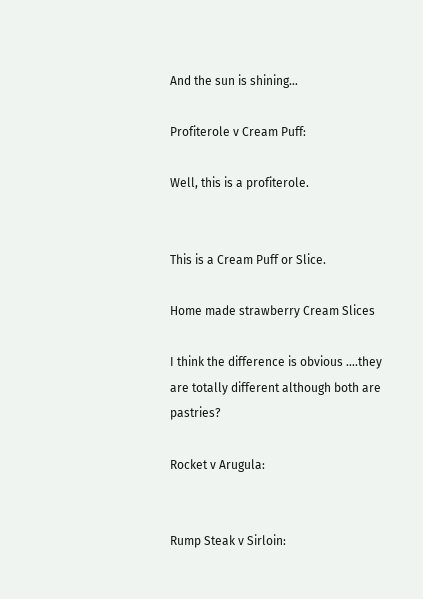And the sun is shining…

Profiterole v Cream Puff:

Well, this is a profiterole.


This is a Cream Puff or Slice.

Home made strawberry Cream Slices

I think the difference is obvious ….they are totally different although both are pastries?

Rocket v Arugula:


Rump Steak v Sirloin: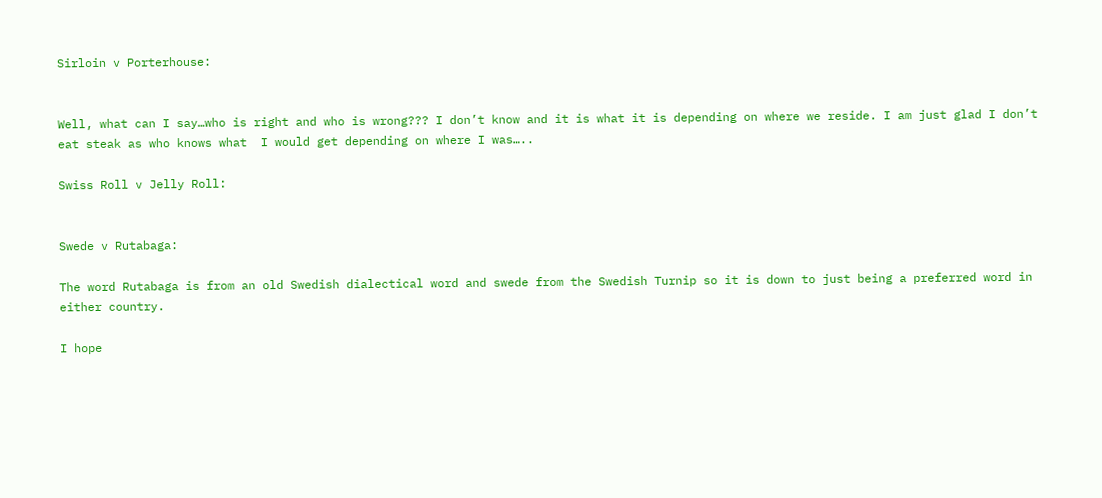Sirloin v Porterhouse:


Well, what can I say…who is right and who is wrong??? I don’t know and it is what it is depending on where we reside. I am just glad I don’t eat steak as who knows what  I would get depending on where I was…..

Swiss Roll v Jelly Roll:


Swede v Rutabaga:

The word Rutabaga is from an old Swedish dialectical word and swede from the Swedish Turnip so it is down to just being a preferred word in either country.

I hope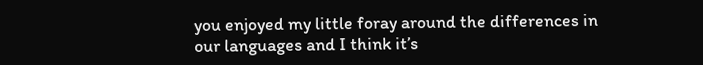you enjoyed my little foray around the differences in our languages and I think it’s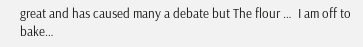great and has caused many a debate but The flour …  I am off to bake…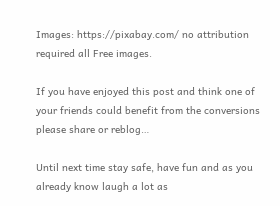Images: https://pixabay.com/ no attribution required all Free images.

If you have enjoyed this post and think one of your friends could benefit from the conversions please share or reblog…

Until next time stay safe, have fun and as you already know laugh a lot as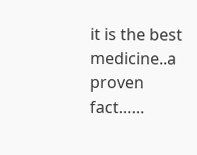it is the best medicine..a proven fact……